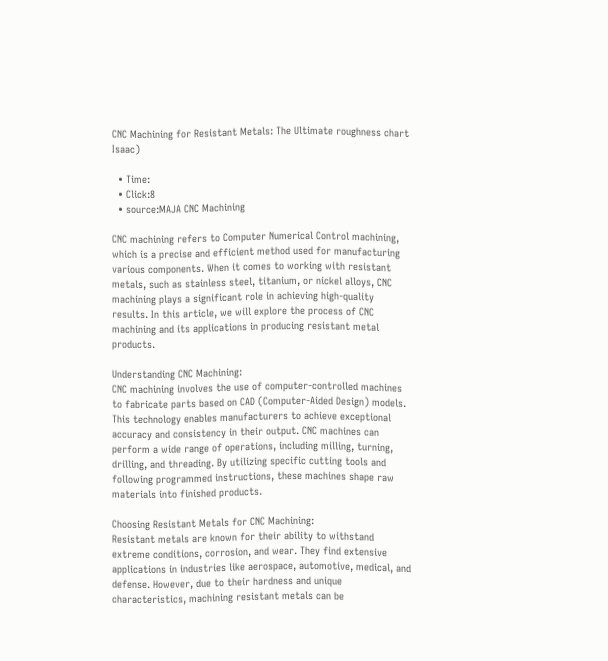CNC Machining for Resistant Metals: The Ultimate roughness chart Isaac)

  • Time:
  • Click:8
  • source:MAJA CNC Machining

CNC machining refers to Computer Numerical Control machining, which is a precise and efficient method used for manufacturing various components. When it comes to working with resistant metals, such as stainless steel, titanium, or nickel alloys, CNC machining plays a significant role in achieving high-quality results. In this article, we will explore the process of CNC machining and its applications in producing resistant metal products.

Understanding CNC Machining:
CNC machining involves the use of computer-controlled machines to fabricate parts based on CAD (Computer-Aided Design) models. This technology enables manufacturers to achieve exceptional accuracy and consistency in their output. CNC machines can perform a wide range of operations, including milling, turning, drilling, and threading. By utilizing specific cutting tools and following programmed instructions, these machines shape raw materials into finished products.

Choosing Resistant Metals for CNC Machining:
Resistant metals are known for their ability to withstand extreme conditions, corrosion, and wear. They find extensive applications in industries like aerospace, automotive, medical, and defense. However, due to their hardness and unique characteristics, machining resistant metals can be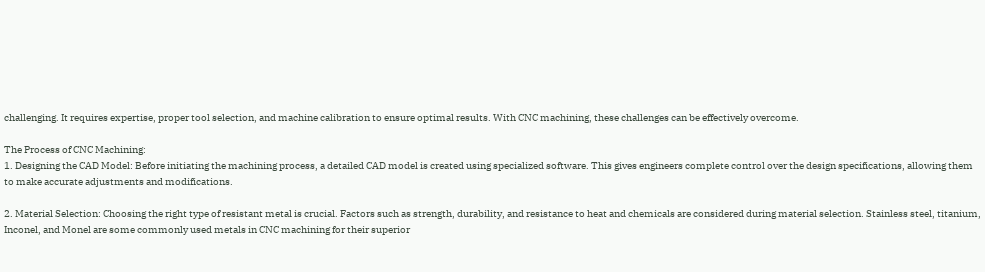challenging. It requires expertise, proper tool selection, and machine calibration to ensure optimal results. With CNC machining, these challenges can be effectively overcome.

The Process of CNC Machining:
1. Designing the CAD Model: Before initiating the machining process, a detailed CAD model is created using specialized software. This gives engineers complete control over the design specifications, allowing them to make accurate adjustments and modifications.

2. Material Selection: Choosing the right type of resistant metal is crucial. Factors such as strength, durability, and resistance to heat and chemicals are considered during material selection. Stainless steel, titanium, Inconel, and Monel are some commonly used metals in CNC machining for their superior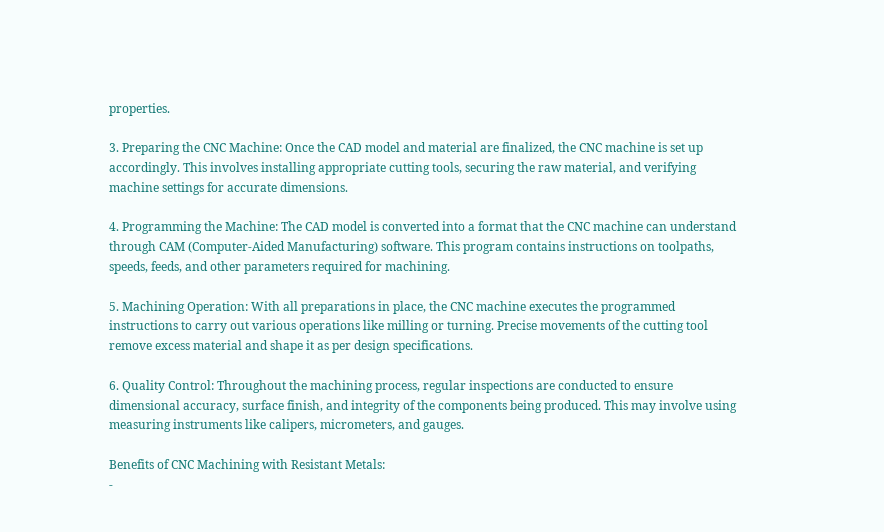properties.

3. Preparing the CNC Machine: Once the CAD model and material are finalized, the CNC machine is set up accordingly. This involves installing appropriate cutting tools, securing the raw material, and verifying machine settings for accurate dimensions.

4. Programming the Machine: The CAD model is converted into a format that the CNC machine can understand through CAM (Computer-Aided Manufacturing) software. This program contains instructions on toolpaths, speeds, feeds, and other parameters required for machining.

5. Machining Operation: With all preparations in place, the CNC machine executes the programmed instructions to carry out various operations like milling or turning. Precise movements of the cutting tool remove excess material and shape it as per design specifications.

6. Quality Control: Throughout the machining process, regular inspections are conducted to ensure dimensional accuracy, surface finish, and integrity of the components being produced. This may involve using measuring instruments like calipers, micrometers, and gauges.

Benefits of CNC Machining with Resistant Metals:
-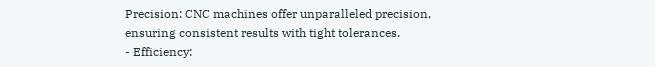Precision: CNC machines offer unparalleled precision, ensuring consistent results with tight tolerances.
- Efficiency: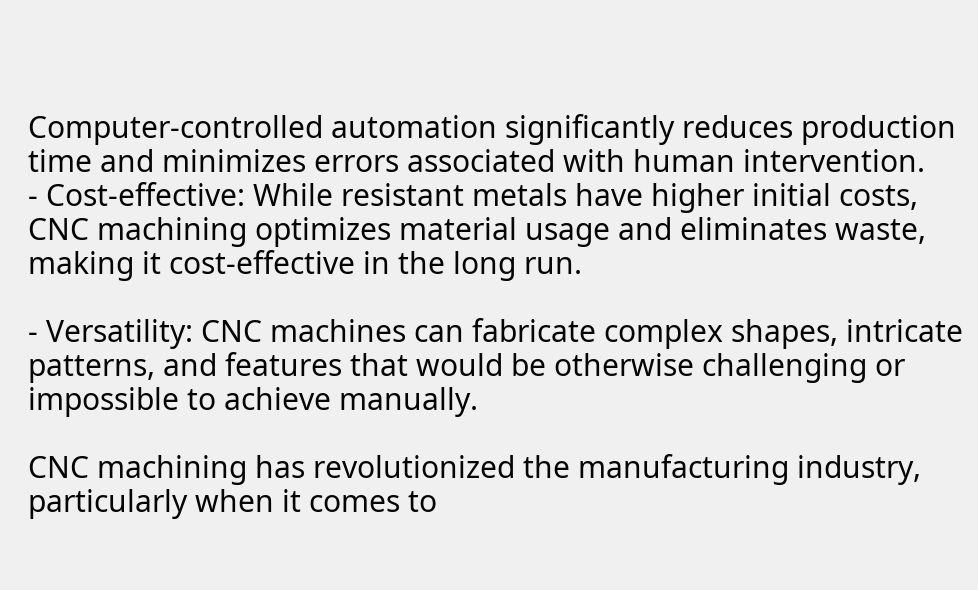Computer-controlled automation significantly reduces production time and minimizes errors associated with human intervention.
- Cost-effective: While resistant metals have higher initial costs, CNC machining optimizes material usage and eliminates waste, making it cost-effective in the long run.

- Versatility: CNC machines can fabricate complex shapes, intricate patterns, and features that would be otherwise challenging or impossible to achieve manually.

CNC machining has revolutionized the manufacturing industry, particularly when it comes to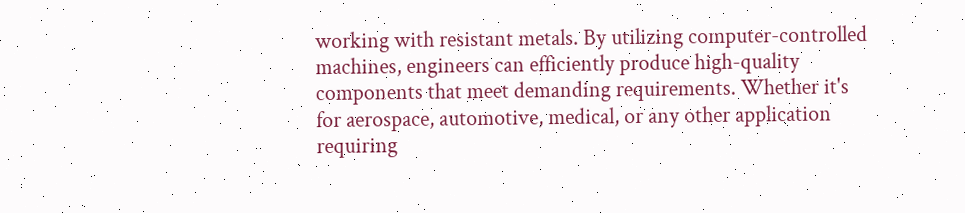working with resistant metals. By utilizing computer-controlled machines, engineers can efficiently produce high-quality components that meet demanding requirements. Whether it's for aerospace, automotive, medical, or any other application requiring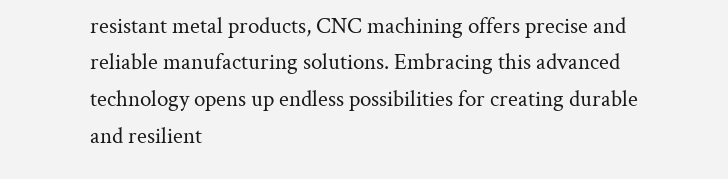resistant metal products, CNC machining offers precise and reliable manufacturing solutions. Embracing this advanced technology opens up endless possibilities for creating durable and resilient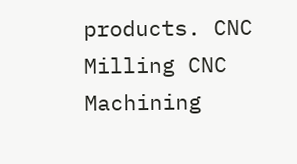products. CNC Milling CNC Machining